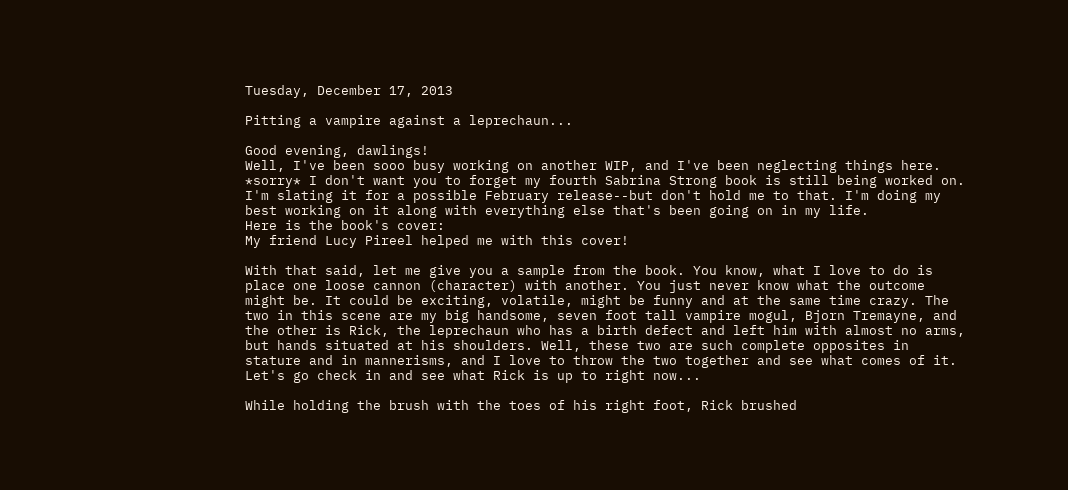Tuesday, December 17, 2013

Pitting a vampire against a leprechaun...

Good evening, dawlings!
Well, I've been sooo busy working on another WIP, and I've been neglecting things here. *sorry* I don't want you to forget my fourth Sabrina Strong book is still being worked on. I'm slating it for a possible February release--but don't hold me to that. I'm doing my best working on it along with everything else that's been going on in my life.
Here is the book's cover:
My friend Lucy Pireel helped me with this cover!

With that said, let me give you a sample from the book. You know, what I love to do is place one loose cannon (character) with another. You just never know what the outcome might be. It could be exciting, volatile, might be funny and at the same time crazy. The two in this scene are my big handsome, seven foot tall vampire mogul, Bjorn Tremayne, and the other is Rick, the leprechaun who has a birth defect and left him with almost no arms, but hands situated at his shoulders. Well, these two are such complete opposites in stature and in mannerisms, and I love to throw the two together and see what comes of it.
Let's go check in and see what Rick is up to right now...

While holding the brush with the toes of his right foot, Rick brushed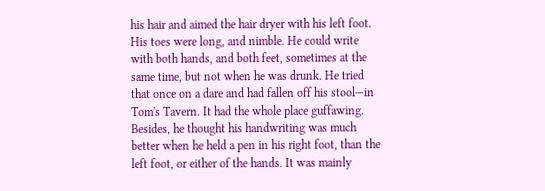his hair and aimed the hair dryer with his left foot. His toes were long, and nimble. He could write with both hands, and both feet, sometimes at the same time, but not when he was drunk. He tried that once on a dare and had fallen off his stool—in Tom's Tavern. It had the whole place guffawing. Besides, he thought his handwriting was much better when he held a pen in his right foot, than the left foot, or either of the hands. It was mainly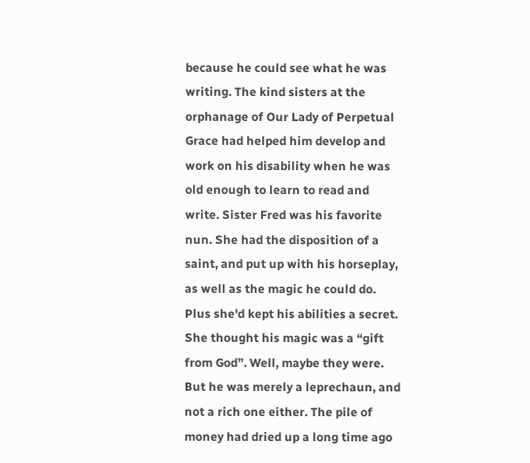because he could see what he was writing. The kind sisters at the orphanage of Our Lady of Perpetual Grace had helped him develop and work on his disability when he was old enough to learn to read and write. Sister Fred was his favorite nun. She had the disposition of a saint, and put up with his horseplay, as well as the magic he could do. Plus she'd kept his abilities a secret. She thought his magic was a “gift from God”. Well, maybe they were. But he was merely a leprechaun, and not a rich one either. The pile of money had dried up a long time ago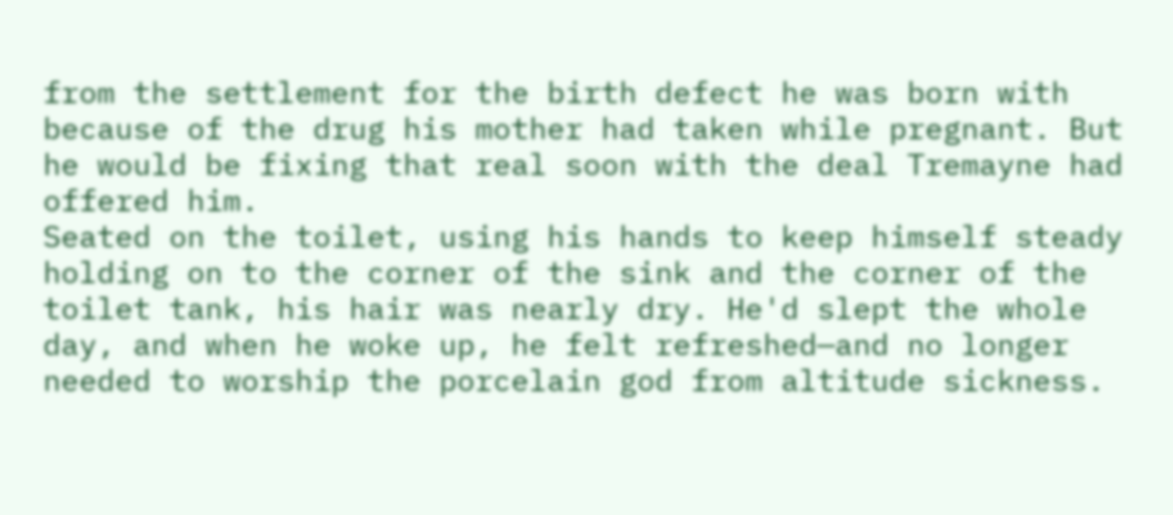from the settlement for the birth defect he was born with because of the drug his mother had taken while pregnant. But he would be fixing that real soon with the deal Tremayne had offered him.
Seated on the toilet, using his hands to keep himself steady holding on to the corner of the sink and the corner of the toilet tank, his hair was nearly dry. He'd slept the whole day, and when he woke up, he felt refreshed—and no longer needed to worship the porcelain god from altitude sickness.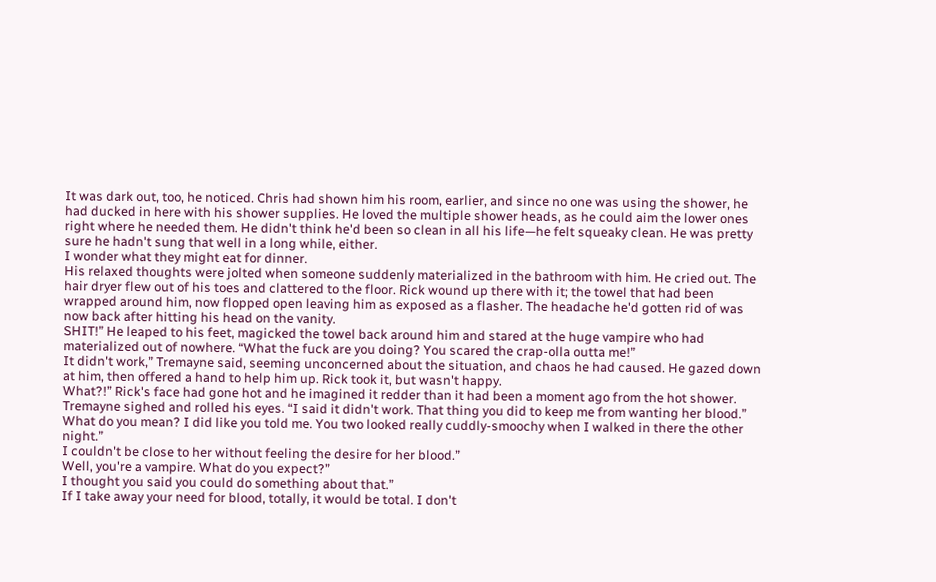It was dark out, too, he noticed. Chris had shown him his room, earlier, and since no one was using the shower, he had ducked in here with his shower supplies. He loved the multiple shower heads, as he could aim the lower ones right where he needed them. He didn't think he'd been so clean in all his life—he felt squeaky clean. He was pretty sure he hadn't sung that well in a long while, either.
I wonder what they might eat for dinner.
His relaxed thoughts were jolted when someone suddenly materialized in the bathroom with him. He cried out. The hair dryer flew out of his toes and clattered to the floor. Rick wound up there with it; the towel that had been wrapped around him, now flopped open leaving him as exposed as a flasher. The headache he'd gotten rid of was now back after hitting his head on the vanity.
SHIT!” He leaped to his feet, magicked the towel back around him and stared at the huge vampire who had materialized out of nowhere. “What the fuck are you doing? You scared the crap-olla outta me!”
It didn't work,” Tremayne said, seeming unconcerned about the situation, and chaos he had caused. He gazed down at him, then offered a hand to help him up. Rick took it, but wasn't happy.
What?!” Rick's face had gone hot and he imagined it redder than it had been a moment ago from the hot shower.
Tremayne sighed and rolled his eyes. “I said it didn't work. That thing you did to keep me from wanting her blood.”
What do you mean? I did like you told me. You two looked really cuddly-smoochy when I walked in there the other night.”
I couldn't be close to her without feeling the desire for her blood.”
Well, you're a vampire. What do you expect?”
I thought you said you could do something about that.”
If I take away your need for blood, totally, it would be total. I don't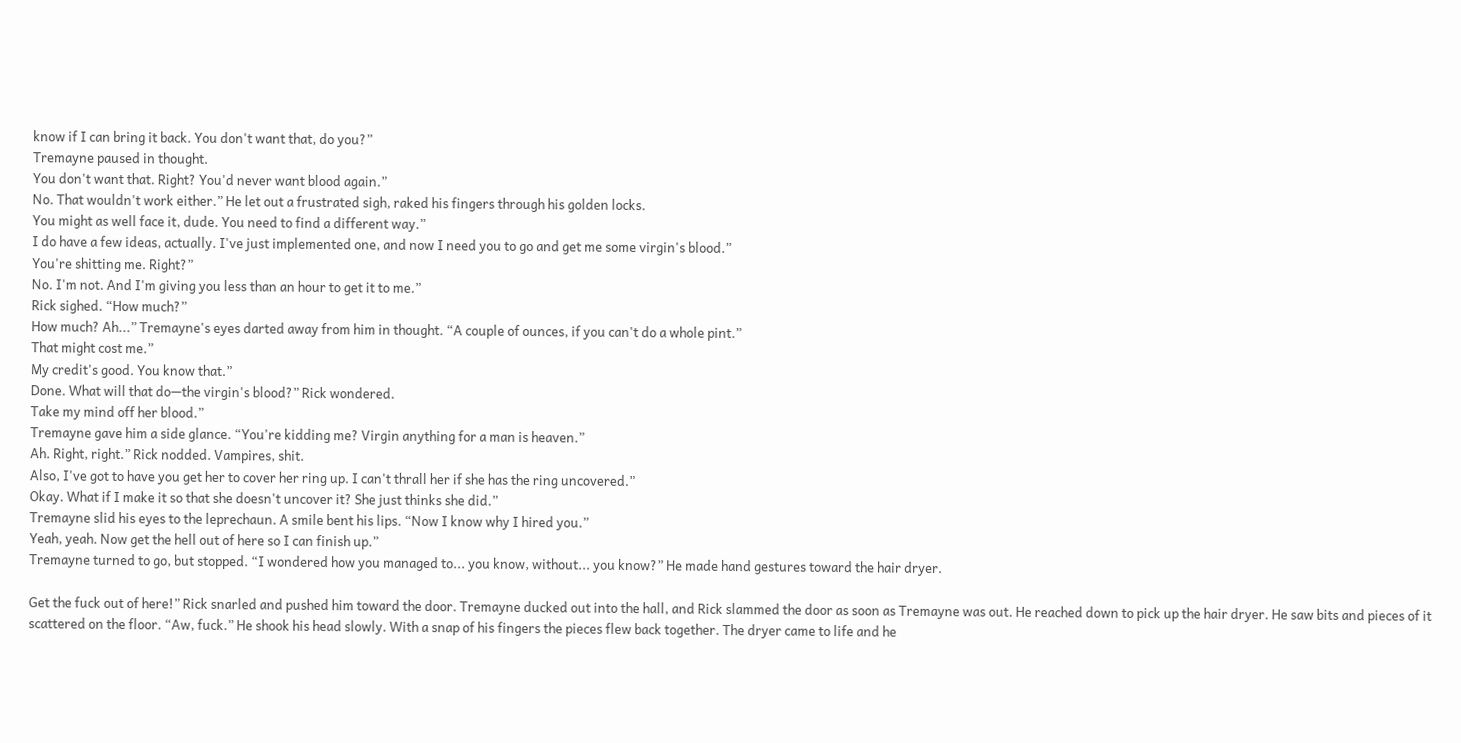know if I can bring it back. You don't want that, do you?”
Tremayne paused in thought.
You don't want that. Right? You'd never want blood again.”
No. That wouldn't work either.” He let out a frustrated sigh, raked his fingers through his golden locks.
You might as well face it, dude. You need to find a different way.”
I do have a few ideas, actually. I've just implemented one, and now I need you to go and get me some virgin's blood.”
You're shitting me. Right?”
No. I'm not. And I'm giving you less than an hour to get it to me.”
Rick sighed. “How much?”
How much? Ah...” Tremayne's eyes darted away from him in thought. “A couple of ounces, if you can't do a whole pint.”
That might cost me.”
My credit's good. You know that.”
Done. What will that do—the virgin's blood?” Rick wondered.
Take my mind off her blood.”
Tremayne gave him a side glance. “You're kidding me? Virgin anything for a man is heaven.”
Ah. Right, right.” Rick nodded. Vampires, shit.
Also, I've got to have you get her to cover her ring up. I can't thrall her if she has the ring uncovered.”
Okay. What if I make it so that she doesn't uncover it? She just thinks she did.”
Tremayne slid his eyes to the leprechaun. A smile bent his lips. “Now I know why I hired you.”
Yeah, yeah. Now get the hell out of here so I can finish up.”
Tremayne turned to go, but stopped. “I wondered how you managed to... you know, without... you know?” He made hand gestures toward the hair dryer.

Get the fuck out of here!” Rick snarled and pushed him toward the door. Tremayne ducked out into the hall, and Rick slammed the door as soon as Tremayne was out. He reached down to pick up the hair dryer. He saw bits and pieces of it scattered on the floor. “Aw, fuck.” He shook his head slowly. With a snap of his fingers the pieces flew back together. The dryer came to life and he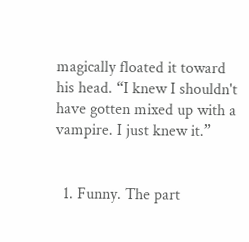magically floated it toward his head. “I knew I shouldn't have gotten mixed up with a vampire. I just knew it.”


  1. Funny. The part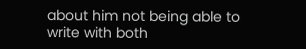about him not being able to write with both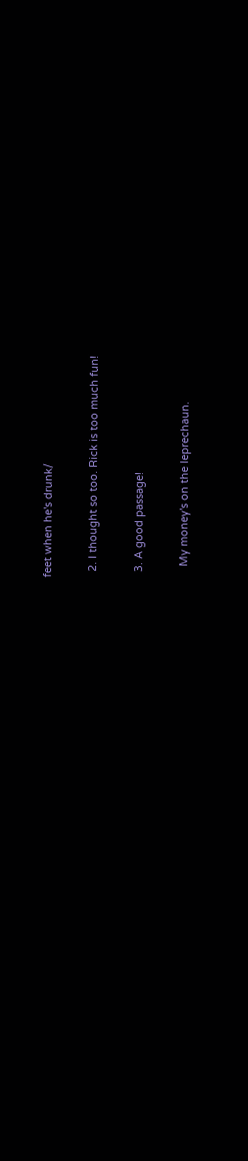feet when he's drunk/

  2. I thought so too. Rick is too much fun!

  3. A good passage!

    My money's on the leprechaun.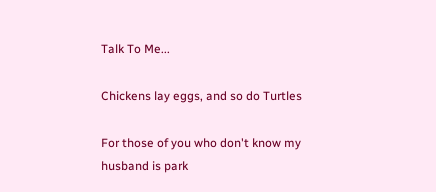Talk To Me...

Chickens lay eggs, and so do Turtles

For those of you who don't know my husband is park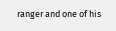ranger and one of his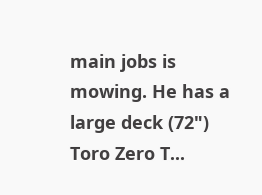main jobs is mowing. He has a large deck (72") Toro Zero T...